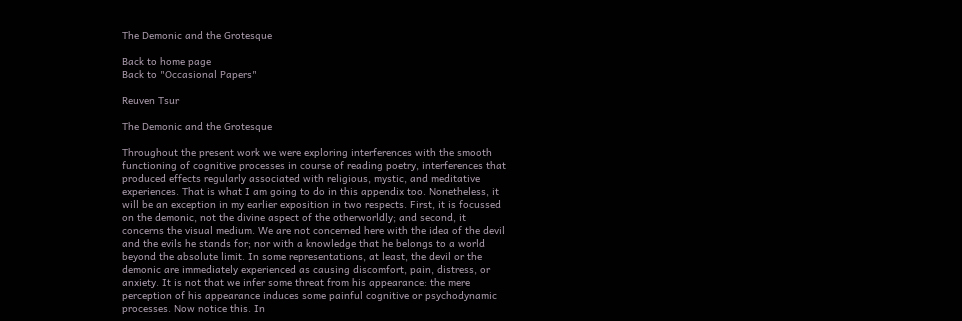The Demonic and the Grotesque

Back to home page
Back to "Occasional Papers"

Reuven Tsur

The Demonic and the Grotesque

Throughout the present work we were exploring interferences with the smooth functioning of cognitive processes in course of reading poetry, interferences that produced effects regularly associated with religious, mystic, and meditative experiences. That is what I am going to do in this appendix too. Nonetheless, it will be an exception in my earlier exposition in two respects. First, it is focussed on the demonic, not the divine aspect of the otherworldly; and second, it concerns the visual medium. We are not concerned here with the idea of the devil and the evils he stands for; nor with a knowledge that he belongs to a world beyond the absolute limit. In some representations, at least, the devil or the demonic are immediately experienced as causing discomfort, pain, distress, or anxiety. It is not that we infer some threat from his appearance: the mere perception of his appearance induces some painful cognitive or psychodynamic processes. Now notice this. In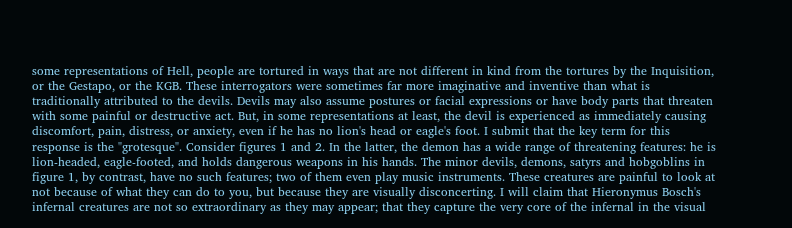some representations of Hell, people are tortured in ways that are not different in kind from the tortures by the Inquisition, or the Gestapo, or the KGB. These interrogators were sometimes far more imaginative and inventive than what is traditionally attributed to the devils. Devils may also assume postures or facial expressions or have body parts that threaten with some painful or destructive act. But, in some representations at least, the devil is experienced as immediately causing discomfort, pain, distress, or anxiety, even if he has no lion's head or eagle's foot. I submit that the key term for this response is the "grotesque". Consider figures 1 and 2. In the latter, the demon has a wide range of threatening features: he is lion-headed, eagle-footed, and holds dangerous weapons in his hands. The minor devils, demons, satyrs and hobgoblins in figure 1, by contrast, have no such features; two of them even play music instruments. These creatures are painful to look at not because of what they can do to you, but because they are visually disconcerting. I will claim that Hieronymus Bosch's infernal creatures are not so extraordinary as they may appear; that they capture the very core of the infernal in the visual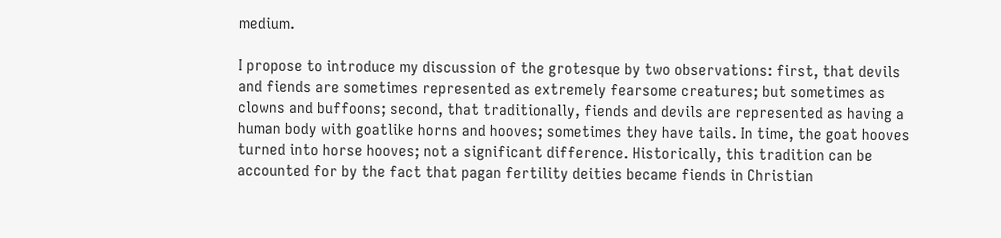medium.

I propose to introduce my discussion of the grotesque by two observations: first, that devils and fiends are sometimes represented as extremely fearsome creatures; but sometimes as clowns and buffoons; second, that traditionally, fiends and devils are represented as having a human body with goatlike horns and hooves; sometimes they have tails. In time, the goat hooves turned into horse hooves; not a significant difference. Historically, this tradition can be accounted for by the fact that pagan fertility deities became fiends in Christian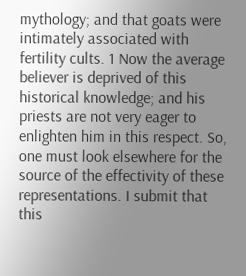mythology; and that goats were intimately associated with fertility cults. 1 Now the average believer is deprived of this historical knowledge; and his priests are not very eager to enlighten him in this respect. So, one must look elsewhere for the source of the effectivity of these representations. I submit that this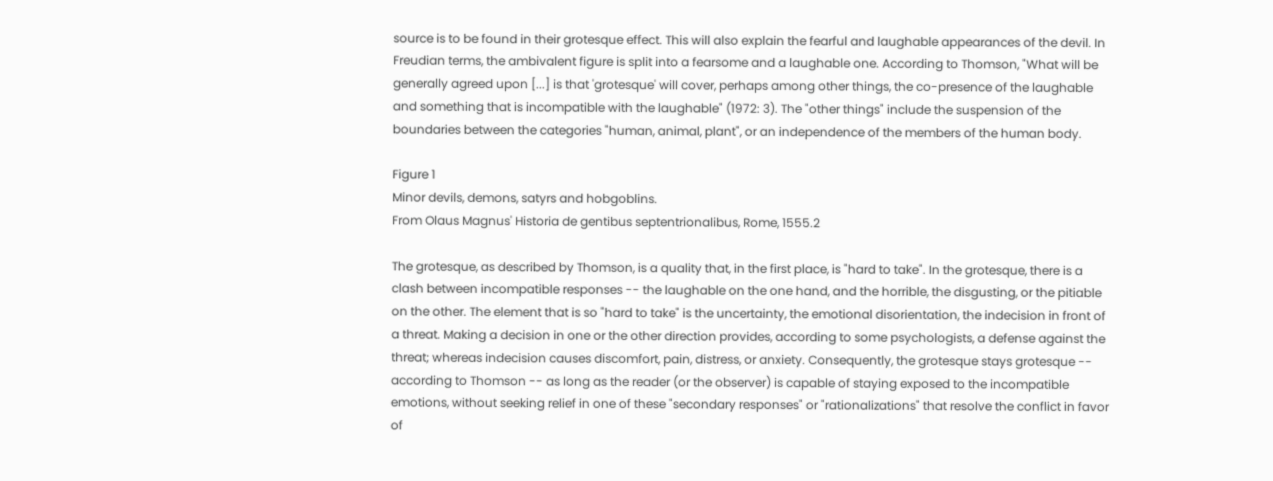source is to be found in their grotesque effect. This will also explain the fearful and laughable appearances of the devil. In Freudian terms, the ambivalent figure is split into a fearsome and a laughable one. According to Thomson, "What will be generally agreed upon [...] is that 'grotesque' will cover, perhaps among other things, the co-presence of the laughable and something that is incompatible with the laughable" (1972: 3). The "other things" include the suspension of the boundaries between the categories "human, animal, plant", or an independence of the members of the human body.

Figure 1
Minor devils, demons, satyrs and hobgoblins.
From Olaus Magnus' Historia de gentibus septentrionalibus, Rome, 1555.2

The grotesque, as described by Thomson, is a quality that, in the first place, is "hard to take". In the grotesque, there is a clash between incompatible responses -- the laughable on the one hand, and the horrible, the disgusting, or the pitiable on the other. The element that is so "hard to take" is the uncertainty, the emotional disorientation, the indecision in front of a threat. Making a decision in one or the other direction provides, according to some psychologists, a defense against the threat; whereas indecision causes discomfort, pain, distress, or anxiety. Consequently, the grotesque stays grotesque -- according to Thomson -- as long as the reader (or the observer) is capable of staying exposed to the incompatible emotions, without seeking relief in one of these "secondary responses" or "rationalizations" that resolve the conflict in favor of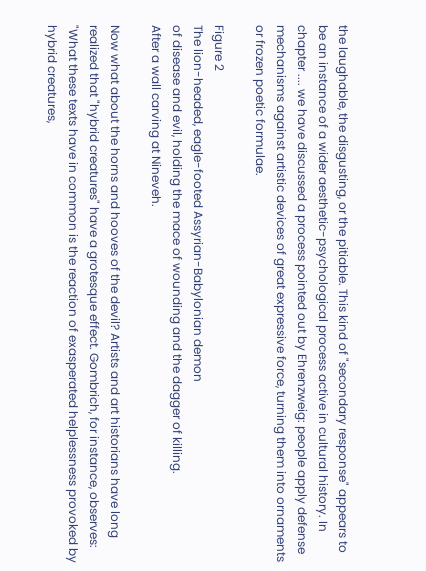the laughable, the disgusting, or the pitiable. This kind of "secondary response" appears to be an instance of a wider aesthetic-psychological process active in cultural history. In chapter .... we have discussed a process pointed out by Ehrenzweig: people apply defense mechanisms against artistic devices of great expressive force, turning them into ornaments or frozen poetic formulae.

Figure 2
The lion-headed, eagle-footed Assyrian-Babylonian demon
of disease and evil, holding the mace of wounding and the dagger of killing.
After a wall carving at Nineveh.

Now what about the horns and hooves of the devil? Artists and art historians have long realized that "hybrid creatures" have a grotesque effect. Gombrich, for instance, observes: "What these texts have in common is the reaction of exasperated helplessness provoked by hybrid creatures,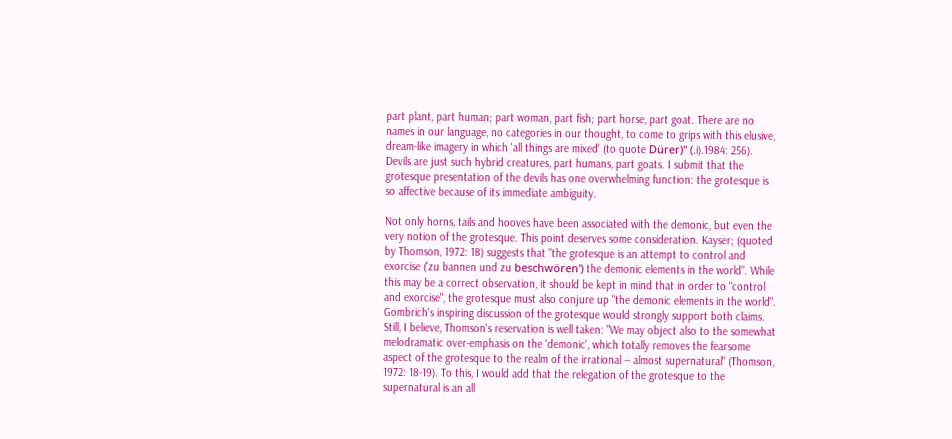part plant, part human; part woman, part fish; part horse, part goat. There are no names in our language, no categories in our thought, to come to grips with this elusive, dream-like imagery in which 'all things are mixed' (to quote Dürer)" (.i).1984: 256). Devils are just such hybrid creatures, part humans, part goats. I submit that the grotesque presentation of the devils has one overwhelming function: the grotesque is so affective because of its immediate ambiguity.

Not only horns, tails and hooves have been associated with the demonic, but even the very notion of the grotesque. This point deserves some consideration. Kayser; (quoted by Thomson, 1972: 18) suggests that "the grotesque is an attempt to control and exorcise ('zu bannen und zu beschwören') the demonic elements in the world". While this may be a correct observation, it should be kept in mind that in order to "control and exorcise", the grotesque must also conjure up "the demonic elements in the world". Gombrich's inspiring discussion of the grotesque would strongly support both claims. Still, I believe, Thomson's reservation is well taken: "We may object also to the somewhat melodramatic over-emphasis on the 'demonic', which totally removes the fearsome aspect of the grotesque to the realm of the irrational -- almost supernatural" (Thomson, 1972: 18-19). To this, I would add that the relegation of the grotesque to the supernatural is an all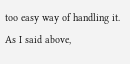too easy way of handling it. As I said above,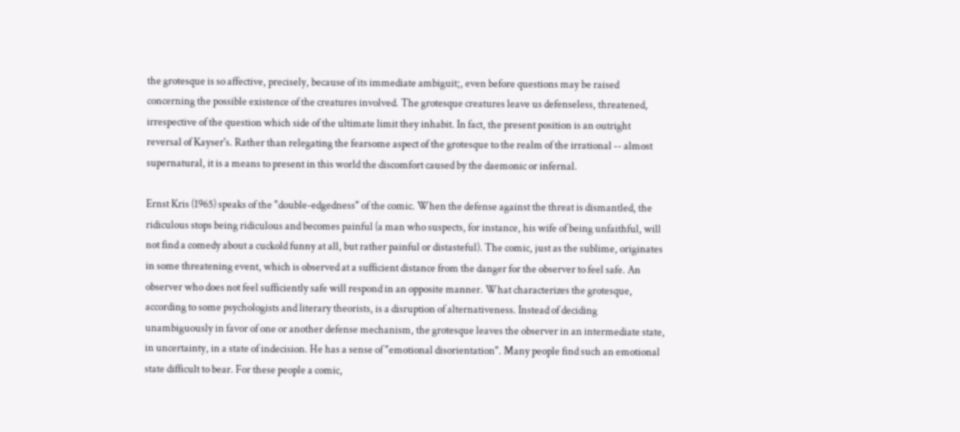the grotesque is so affective, precisely, because of its immediate ambiguit;, even before questions may be raised concerning the possible existence of the creatures involved. The grotesque creatures leave us defenseless, threatened, irrespective of the question which side of the ultimate limit they inhabit. In fact, the present position is an outright reversal of Kayser's. Rather than relegating the fearsome aspect of the grotesque to the realm of the irrational -- almost supernatural, it is a means to present in this world the discomfort caused by the daemonic or infernal.

Ernst Kris (1965) speaks of the "double-edgedness" of the comic. When the defense against the threat is dismantled, the ridiculous stops being ridiculous and becomes painful (a man who suspects, for instance, his wife of being unfaithful, will not find a comedy about a cuckold funny at all, but rather painful or distasteful). The comic, just as the sublime, originates in some threatening event, which is observed at a sufficient distance from the danger for the observer to feel safe. An observer who does not feel sufficiently safe will respond in an opposite manner. What characterizes the grotesque, according to some psychologists and literary theorists, is a disruption of alternativeness. Instead of deciding unambiguously in favor of one or another defense mechanism, the grotesque leaves the observer in an intermediate state, in uncertainty, in a state of indecision. He has a sense of "emotional disorientation". Many people find such an emotional state difficult to bear. For these people a comic,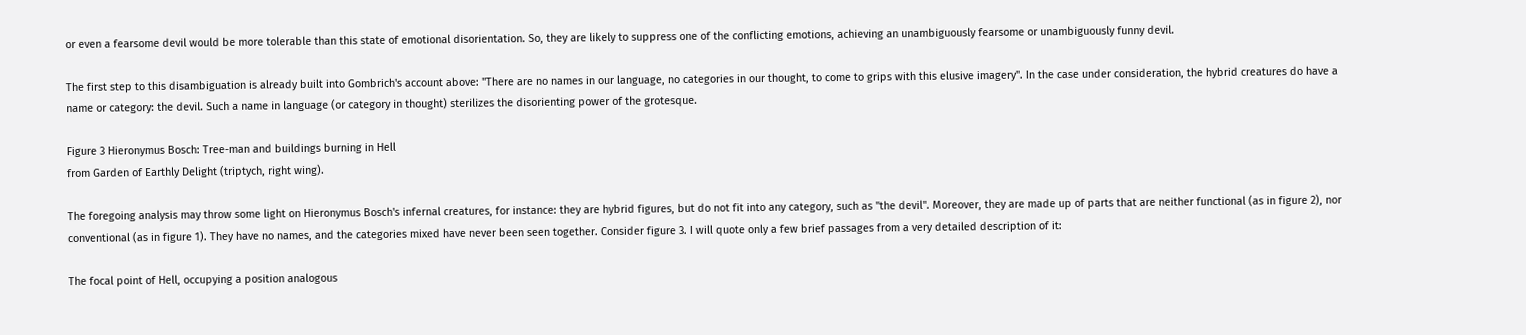or even a fearsome devil would be more tolerable than this state of emotional disorientation. So, they are likely to suppress one of the conflicting emotions, achieving an unambiguously fearsome or unambiguously funny devil.

The first step to this disambiguation is already built into Gombrich's account above: "There are no names in our language, no categories in our thought, to come to grips with this elusive imagery". In the case under consideration, the hybrid creatures do have a name or category: the devil. Such a name in language (or category in thought) sterilizes the disorienting power of the grotesque.

Figure 3 Hieronymus Bosch: Tree-man and buildings burning in Hell
from Garden of Earthly Delight (triptych, right wing).

The foregoing analysis may throw some light on Hieronymus Bosch's infernal creatures, for instance: they are hybrid figures, but do not fit into any category, such as "the devil". Moreover, they are made up of parts that are neither functional (as in figure 2), nor conventional (as in figure 1). They have no names, and the categories mixed have never been seen together. Consider figure 3. I will quote only a few brief passages from a very detailed description of it:

The focal point of Hell, occupying a position analogous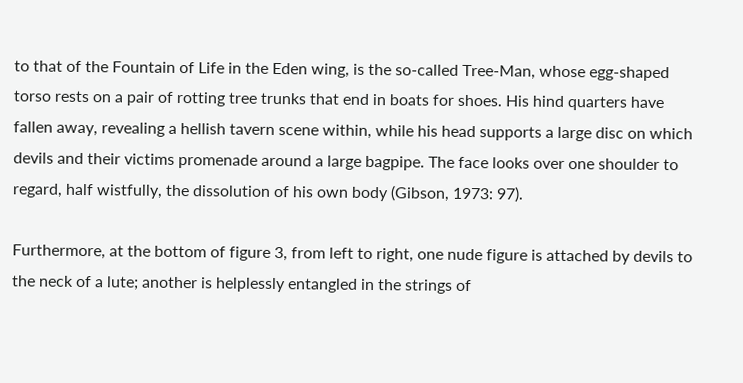to that of the Fountain of Life in the Eden wing, is the so-called Tree-Man, whose egg-shaped torso rests on a pair of rotting tree trunks that end in boats for shoes. His hind quarters have fallen away, revealing a hellish tavern scene within, while his head supports a large disc on which devils and their victims promenade around a large bagpipe. The face looks over one shoulder to regard, half wistfully, the dissolution of his own body (Gibson, 1973: 97).

Furthermore, at the bottom of figure 3, from left to right, one nude figure is attached by devils to the neck of a lute; another is helplessly entangled in the strings of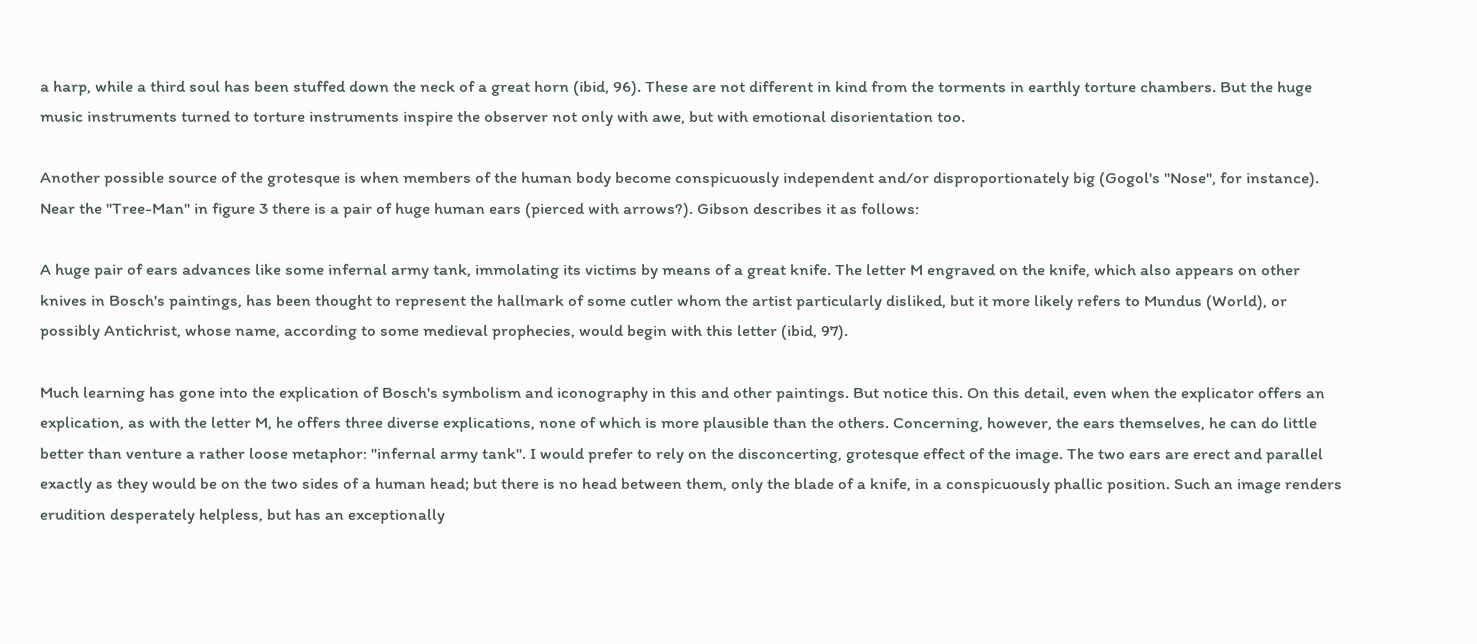a harp, while a third soul has been stuffed down the neck of a great horn (ibid, 96). These are not different in kind from the torments in earthly torture chambers. But the huge music instruments turned to torture instruments inspire the observer not only with awe, but with emotional disorientation too.

Another possible source of the grotesque is when members of the human body become conspicuously independent and/or disproportionately big (Gogol's "Nose", for instance). Near the "Tree-Man" in figure 3 there is a pair of huge human ears (pierced with arrows?). Gibson describes it as follows:

A huge pair of ears advances like some infernal army tank, immolating its victims by means of a great knife. The letter M engraved on the knife, which also appears on other knives in Bosch's paintings, has been thought to represent the hallmark of some cutler whom the artist particularly disliked, but it more likely refers to Mundus (World), or possibly Antichrist, whose name, according to some medieval prophecies, would begin with this letter (ibid, 97).

Much learning has gone into the explication of Bosch's symbolism and iconography in this and other paintings. But notice this. On this detail, even when the explicator offers an explication, as with the letter M, he offers three diverse explications, none of which is more plausible than the others. Concerning, however, the ears themselves, he can do little better than venture a rather loose metaphor: "infernal army tank". I would prefer to rely on the disconcerting, grotesque effect of the image. The two ears are erect and parallel exactly as they would be on the two sides of a human head; but there is no head between them, only the blade of a knife, in a conspicuously phallic position. Such an image renders erudition desperately helpless, but has an exceptionally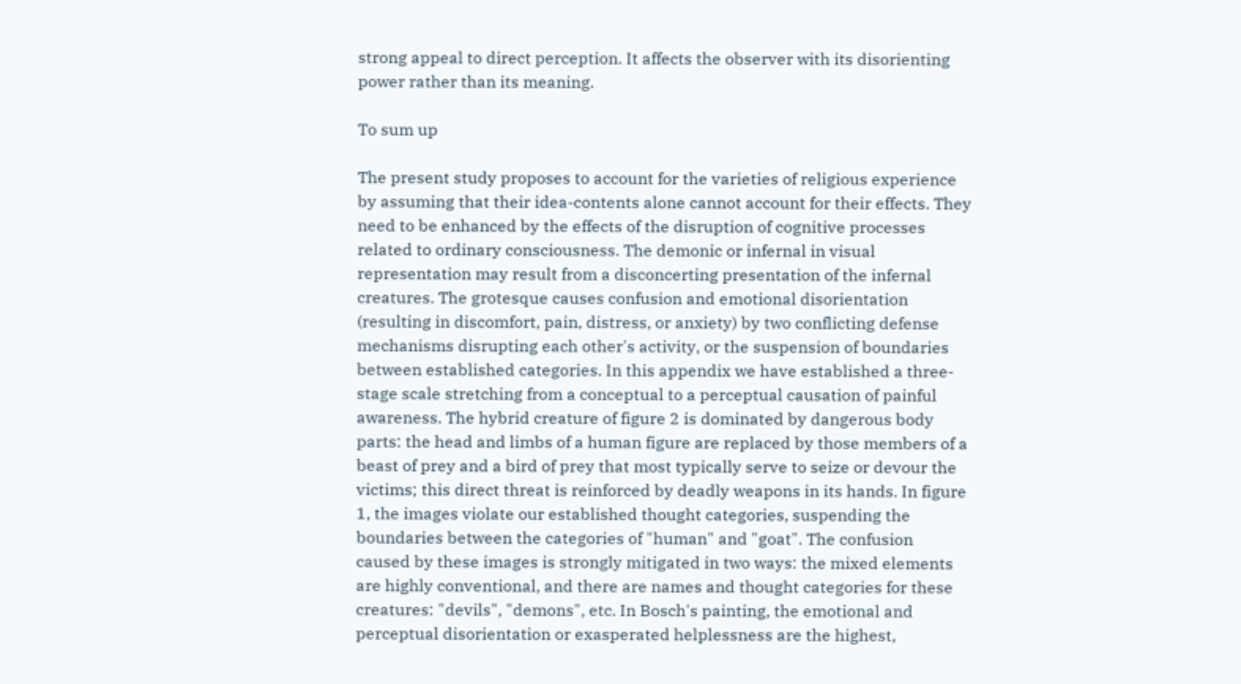strong appeal to direct perception. It affects the observer with its disorienting power rather than its meaning.

To sum up

The present study proposes to account for the varieties of religious experience by assuming that their idea-contents alone cannot account for their effects. They need to be enhanced by the effects of the disruption of cognitive processes related to ordinary consciousness. The demonic or infernal in visual representation may result from a disconcerting presentation of the infernal creatures. The grotesque causes confusion and emotional disorientation (resulting in discomfort, pain, distress, or anxiety) by two conflicting defense mechanisms disrupting each other's activity, or the suspension of boundaries between established categories. In this appendix we have established a three-stage scale stretching from a conceptual to a perceptual causation of painful awareness. The hybrid creature of figure 2 is dominated by dangerous body parts: the head and limbs of a human figure are replaced by those members of a beast of prey and a bird of prey that most typically serve to seize or devour the victims; this direct threat is reinforced by deadly weapons in its hands. In figure 1, the images violate our established thought categories, suspending the boundaries between the categories of "human" and "goat". The confusion caused by these images is strongly mitigated in two ways: the mixed elements are highly conventional, and there are names and thought categories for these creatures: "devils", "demons", etc. In Bosch's painting, the emotional and perceptual disorientation or exasperated helplessness are the highest,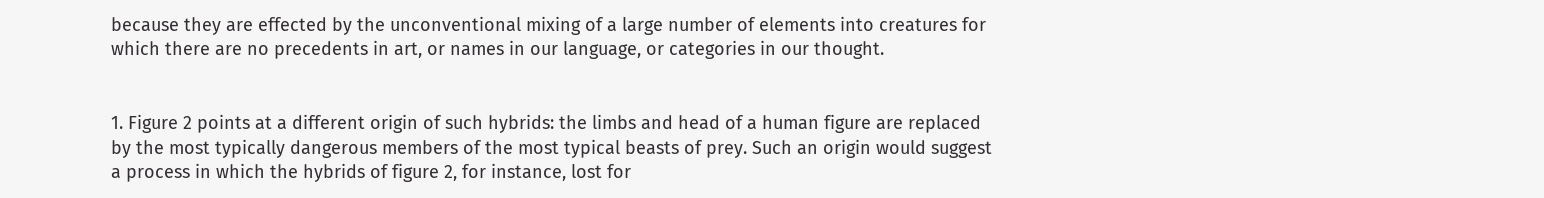because they are effected by the unconventional mixing of a large number of elements into creatures for which there are no precedents in art, or names in our language, or categories in our thought.


1. Figure 2 points at a different origin of such hybrids: the limbs and head of a human figure are replaced by the most typically dangerous members of the most typical beasts of prey. Such an origin would suggest a process in which the hybrids of figure 2, for instance, lost for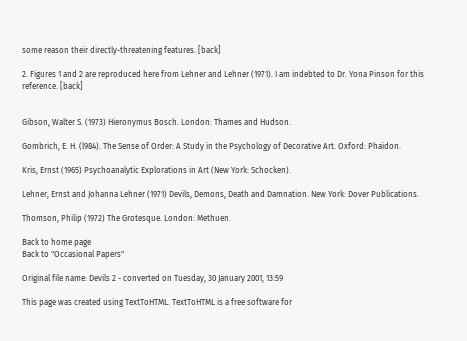some reason their directly-threatening features. [back]

2. Figures 1 and 2 are reproduced here from Lehner and Lehner (1971). I am indebted to Dr. Yona Pinson for this reference. [back]


Gibson, Walter S. (1973) Hieronymus Bosch. London: Thames and Hudson.

Gombrich, E. H. (l984). The Sense of Order: A Study in the Psychology of Decorative Art. Oxford: Phaidon.

Kris, Ernst (1965) Psychoanalytic Explorations in Art (New York: Schocken).

Lehner, Ernst and Johanna Lehner (1971) Devils, Demons, Death and Damnation. New York: Dover Publications.

Thomson, Philip (1972) The Grotesque. London: Methuen.

Back to home page
Back to "Occasional Papers"

Original file name: Devils 2 - converted on Tuesday, 30 January 2001, 13:59

This page was created using TextToHTML. TextToHTML is a free software for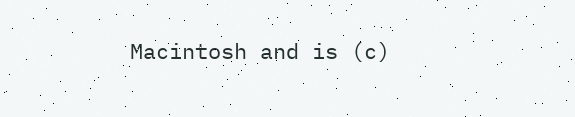Macintosh and is (c)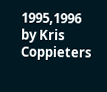1995,1996 by Kris Coppieters